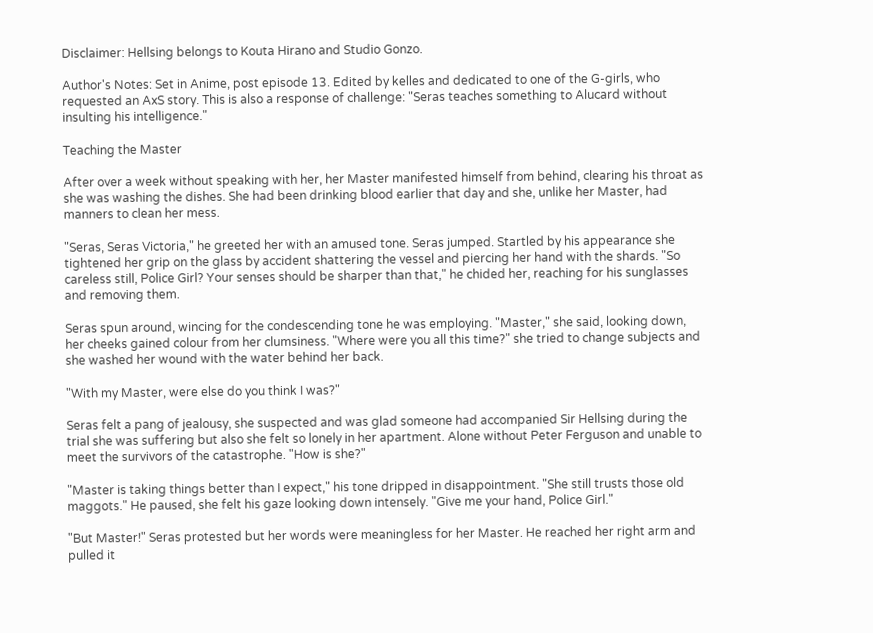Disclaimer: Hellsing belongs to Kouta Hirano and Studio Gonzo.

Author's Notes: Set in Anime, post episode 13. Edited by kelles and dedicated to one of the G-girls, who requested an AxS story. This is also a response of challenge: "Seras teaches something to Alucard without insulting his intelligence."

Teaching the Master

After over a week without speaking with her, her Master manifested himself from behind, clearing his throat as she was washing the dishes. She had been drinking blood earlier that day and she, unlike her Master, had manners to clean her mess.

"Seras, Seras Victoria," he greeted her with an amused tone. Seras jumped. Startled by his appearance she tightened her grip on the glass by accident shattering the vessel and piercing her hand with the shards. "So careless still, Police Girl? Your senses should be sharper than that," he chided her, reaching for his sunglasses and removing them.

Seras spun around, wincing for the condescending tone he was employing. "Master," she said, looking down, her cheeks gained colour from her clumsiness. "Where were you all this time?" she tried to change subjects and she washed her wound with the water behind her back.

"With my Master, were else do you think I was?"

Seras felt a pang of jealousy, she suspected and was glad someone had accompanied Sir Hellsing during the trial she was suffering but also she felt so lonely in her apartment. Alone without Peter Ferguson and unable to meet the survivors of the catastrophe. "How is she?"

"Master is taking things better than I expect," his tone dripped in disappointment. "She still trusts those old maggots." He paused, she felt his gaze looking down intensely. "Give me your hand, Police Girl."

"But Master!" Seras protested but her words were meaningless for her Master. He reached her right arm and pulled it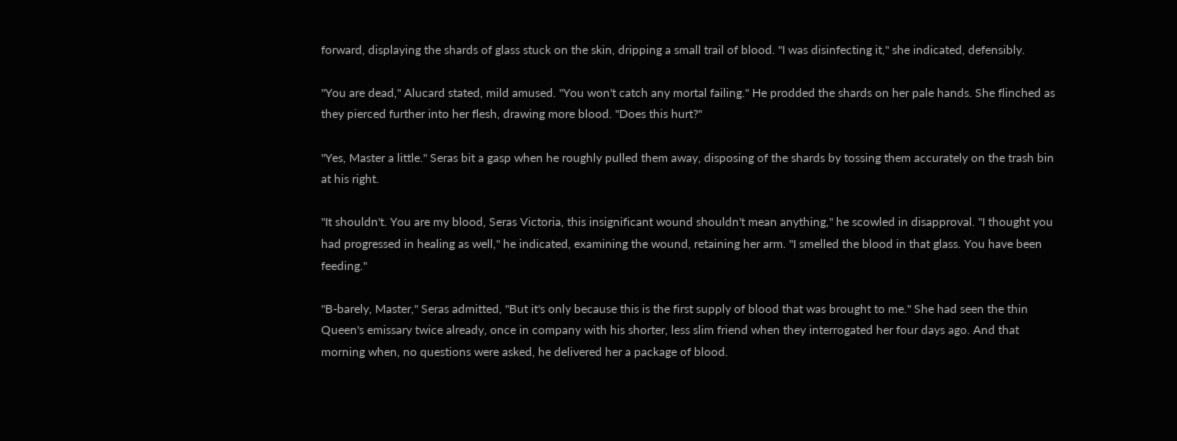forward, displaying the shards of glass stuck on the skin, dripping a small trail of blood. "I was disinfecting it," she indicated, defensibly.

"You are dead," Alucard stated, mild amused. "You won't catch any mortal failing." He prodded the shards on her pale hands. She flinched as they pierced further into her flesh, drawing more blood. "Does this hurt?"

"Yes, Master a little." Seras bit a gasp when he roughly pulled them away, disposing of the shards by tossing them accurately on the trash bin at his right.

"It shouldn't. You are my blood, Seras Victoria, this insignificant wound shouldn't mean anything," he scowled in disapproval. "I thought you had progressed in healing as well," he indicated, examining the wound, retaining her arm. "I smelled the blood in that glass. You have been feeding."

"B-barely, Master," Seras admitted, "But it's only because this is the first supply of blood that was brought to me." She had seen the thin Queen's emissary twice already, once in company with his shorter, less slim friend when they interrogated her four days ago. And that morning when, no questions were asked, he delivered her a package of blood.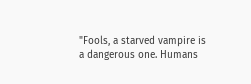"Fools, a starved vampire is a dangerous one. Humans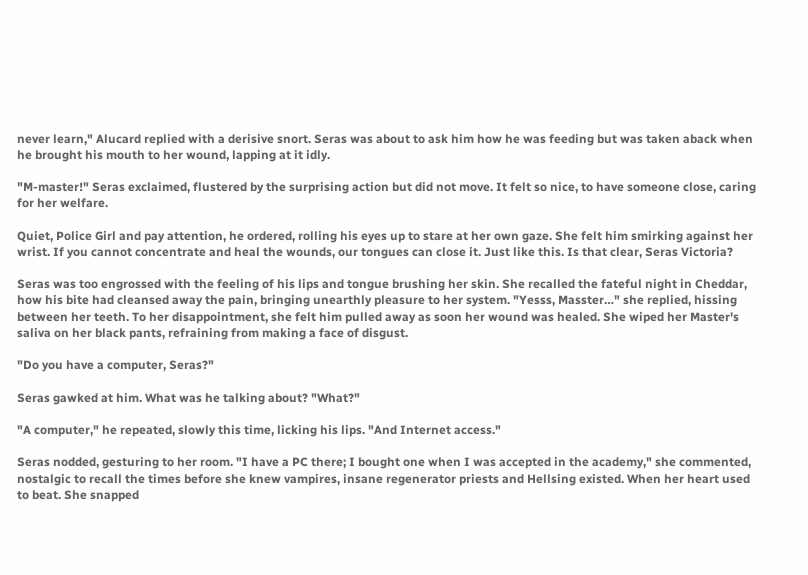never learn," Alucard replied with a derisive snort. Seras was about to ask him how he was feeding but was taken aback when he brought his mouth to her wound, lapping at it idly.

"M-master!" Seras exclaimed, flustered by the surprising action but did not move. It felt so nice, to have someone close, caring for her welfare.

Quiet, Police Girl and pay attention, he ordered, rolling his eyes up to stare at her own gaze. She felt him smirking against her wrist. If you cannot concentrate and heal the wounds, our tongues can close it. Just like this. Is that clear, Seras Victoria?

Seras was too engrossed with the feeling of his lips and tongue brushing her skin. She recalled the fateful night in Cheddar, how his bite had cleansed away the pain, bringing unearthly pleasure to her system. "Yesss, Masster…" she replied, hissing between her teeth. To her disappointment, she felt him pulled away as soon her wound was healed. She wiped her Master's saliva on her black pants, refraining from making a face of disgust.

"Do you have a computer, Seras?"

Seras gawked at him. What was he talking about? "What?"

"A computer," he repeated, slowly this time, licking his lips. "And Internet access."

Seras nodded, gesturing to her room. "I have a PC there; I bought one when I was accepted in the academy," she commented, nostalgic to recall the times before she knew vampires, insane regenerator priests and Hellsing existed. When her heart used to beat. She snapped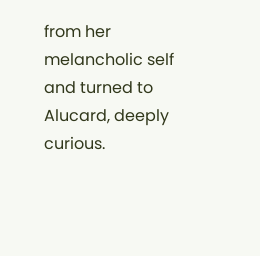from her melancholic self and turned to Alucard, deeply curious.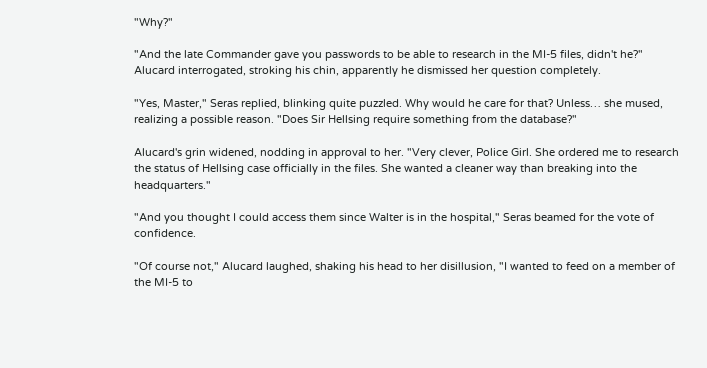"Why?"

"And the late Commander gave you passwords to be able to research in the MI-5 files, didn't he?" Alucard interrogated, stroking his chin, apparently he dismissed her question completely.

"Yes, Master," Seras replied, blinking quite puzzled. Why would he care for that? Unless… she mused, realizing a possible reason. "Does Sir Hellsing require something from the database?"

Alucard's grin widened, nodding in approval to her. "Very clever, Police Girl. She ordered me to research the status of Hellsing case officially in the files. She wanted a cleaner way than breaking into the headquarters."

"And you thought I could access them since Walter is in the hospital," Seras beamed for the vote of confidence.

"Of course not," Alucard laughed, shaking his head to her disillusion, "I wanted to feed on a member of the MI-5 to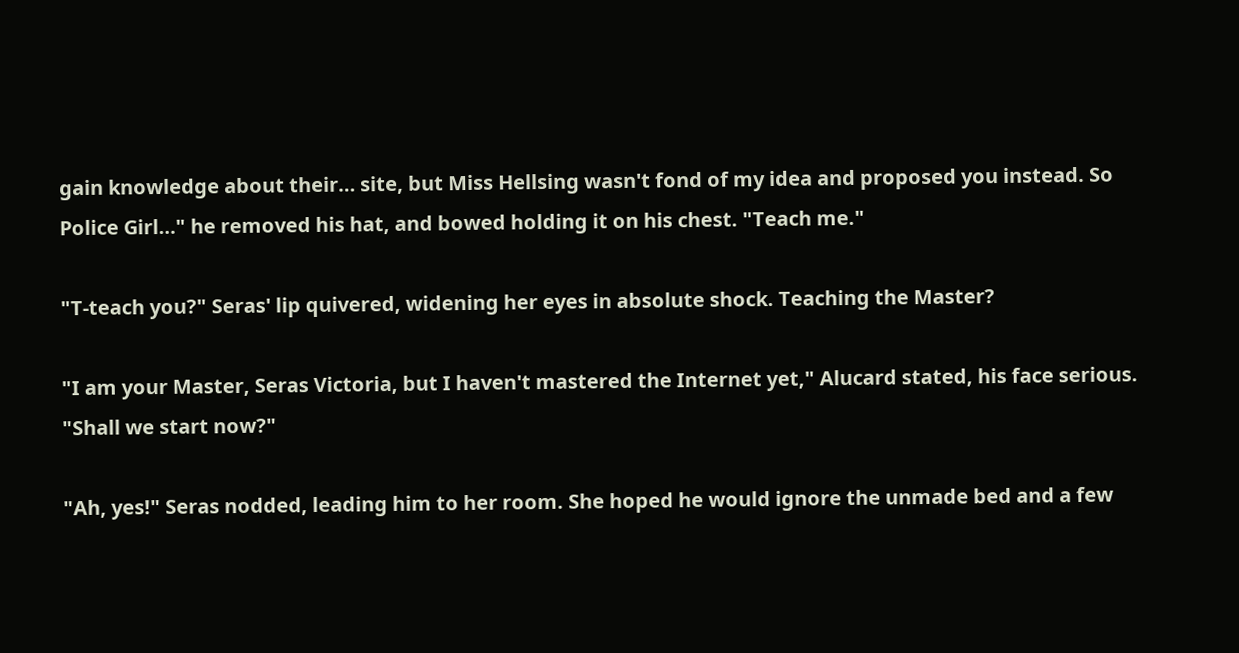gain knowledge about their… site, but Miss Hellsing wasn't fond of my idea and proposed you instead. So Police Girl…" he removed his hat, and bowed holding it on his chest. "Teach me."

"T-teach you?" Seras' lip quivered, widening her eyes in absolute shock. Teaching the Master?

"I am your Master, Seras Victoria, but I haven't mastered the Internet yet," Alucard stated, his face serious. "Shall we start now?"

"Ah, yes!" Seras nodded, leading him to her room. She hoped he would ignore the unmade bed and a few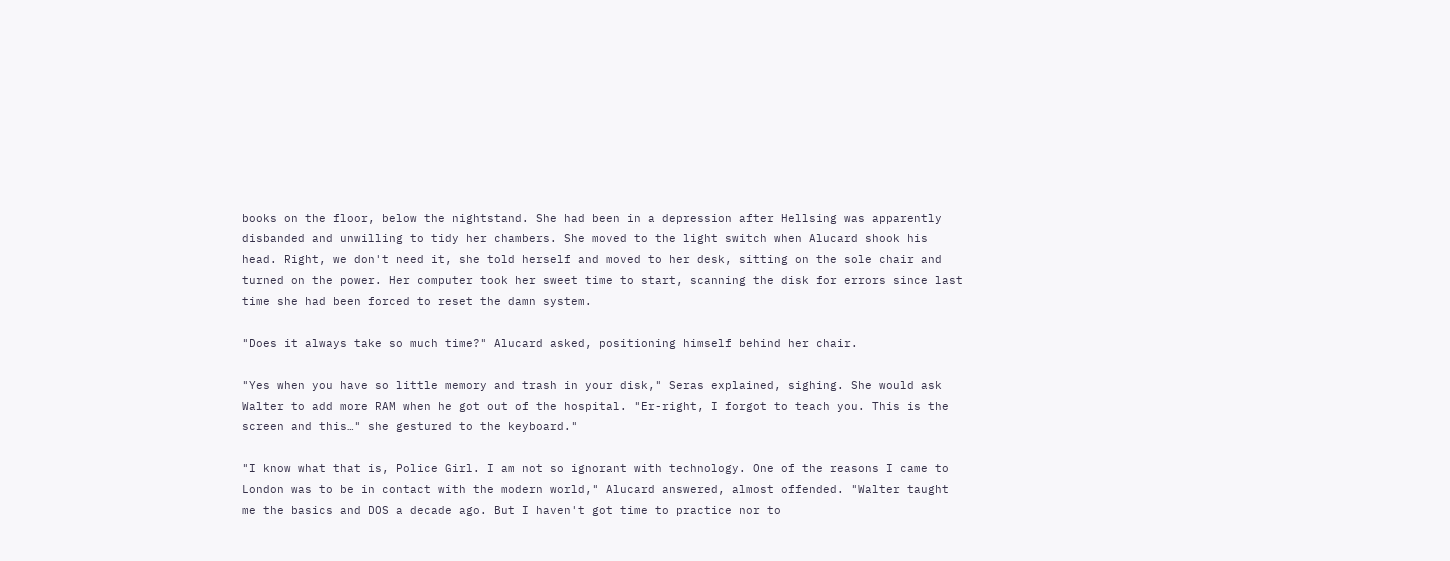books on the floor, below the nightstand. She had been in a depression after Hellsing was apparently disbanded and unwilling to tidy her chambers. She moved to the light switch when Alucard shook his head. Right, we don't need it, she told herself and moved to her desk, sitting on the sole chair and turned on the power. Her computer took her sweet time to start, scanning the disk for errors since last time she had been forced to reset the damn system.

"Does it always take so much time?" Alucard asked, positioning himself behind her chair.

"Yes when you have so little memory and trash in your disk," Seras explained, sighing. She would ask Walter to add more RAM when he got out of the hospital. "Er-right, I forgot to teach you. This is the screen and this…" she gestured to the keyboard."

"I know what that is, Police Girl. I am not so ignorant with technology. One of the reasons I came to London was to be in contact with the modern world," Alucard answered, almost offended. "Walter taught me the basics and DOS a decade ago. But I haven't got time to practice nor to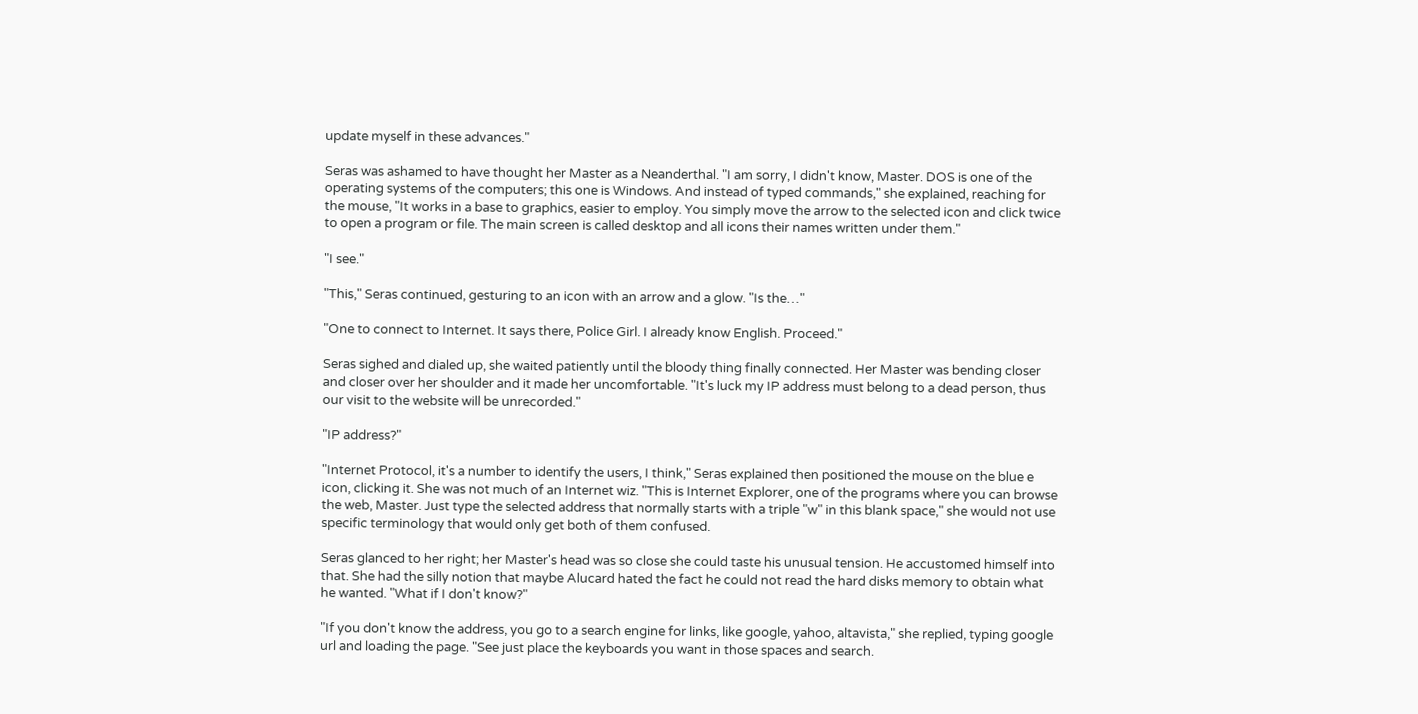update myself in these advances."

Seras was ashamed to have thought her Master as a Neanderthal. "I am sorry, I didn't know, Master. DOS is one of the operating systems of the computers; this one is Windows. And instead of typed commands," she explained, reaching for the mouse, "It works in a base to graphics, easier to employ. You simply move the arrow to the selected icon and click twice to open a program or file. The main screen is called desktop and all icons their names written under them."

"I see."

"This," Seras continued, gesturing to an icon with an arrow and a glow. "Is the…"

"One to connect to Internet. It says there, Police Girl. I already know English. Proceed."

Seras sighed and dialed up, she waited patiently until the bloody thing finally connected. Her Master was bending closer and closer over her shoulder and it made her uncomfortable. "It's luck my IP address must belong to a dead person, thus our visit to the website will be unrecorded."

"IP address?"

"Internet Protocol, it's a number to identify the users, I think," Seras explained then positioned the mouse on the blue e icon, clicking it. She was not much of an Internet wiz. "This is Internet Explorer, one of the programs where you can browse the web, Master. Just type the selected address that normally starts with a triple "w" in this blank space," she would not use specific terminology that would only get both of them confused.

Seras glanced to her right; her Master's head was so close she could taste his unusual tension. He accustomed himself into that. She had the silly notion that maybe Alucard hated the fact he could not read the hard disks memory to obtain what he wanted. "What if I don't know?"

"If you don't know the address, you go to a search engine for links, like google, yahoo, altavista," she replied, typing google url and loading the page. "See just place the keyboards you want in those spaces and search.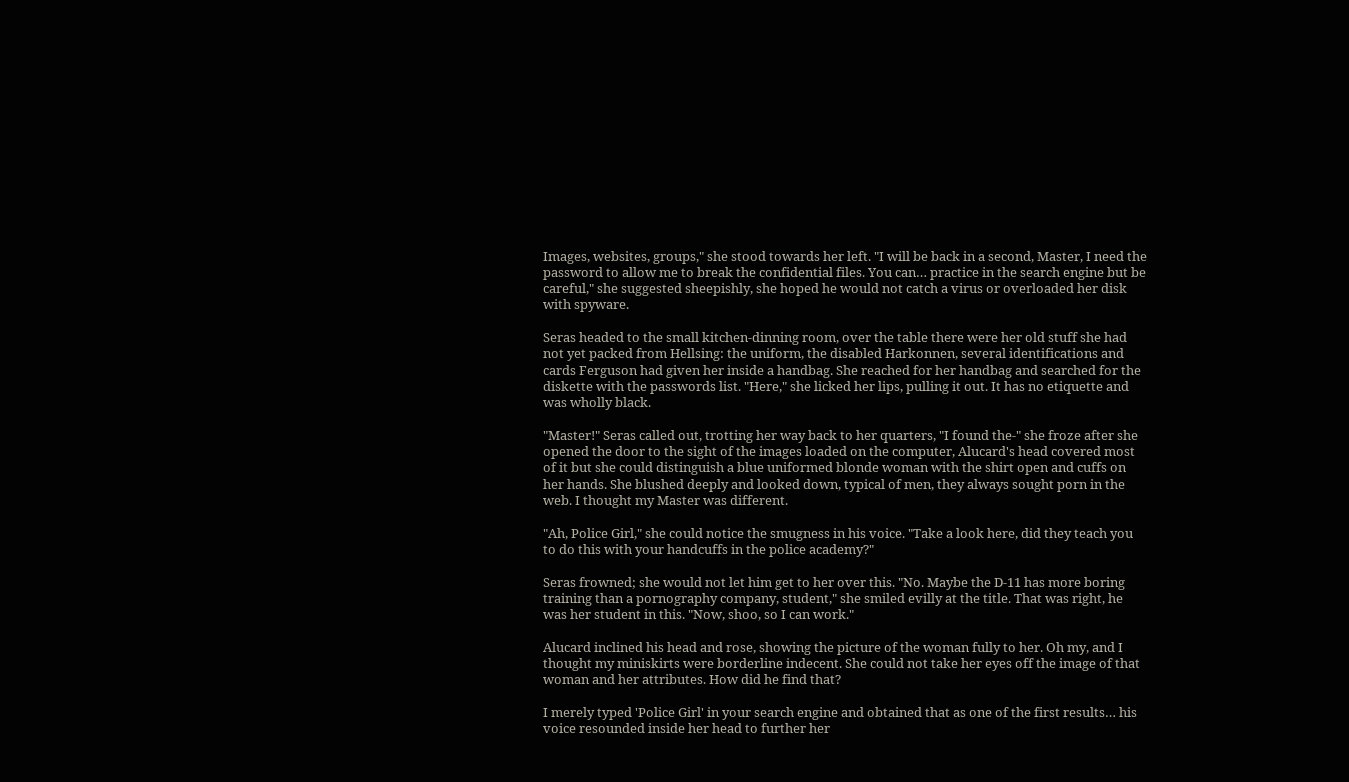Images, websites, groups," she stood towards her left. "I will be back in a second, Master, I need the password to allow me to break the confidential files. You can… practice in the search engine but be careful," she suggested sheepishly, she hoped he would not catch a virus or overloaded her disk with spyware.

Seras headed to the small kitchen-dinning room, over the table there were her old stuff she had not yet packed from Hellsing: the uniform, the disabled Harkonnen, several identifications and cards Ferguson had given her inside a handbag. She reached for her handbag and searched for the diskette with the passwords list. "Here," she licked her lips, pulling it out. It has no etiquette and was wholly black.

"Master!" Seras called out, trotting her way back to her quarters, "I found the-" she froze after she opened the door to the sight of the images loaded on the computer, Alucard's head covered most of it but she could distinguish a blue uniformed blonde woman with the shirt open and cuffs on her hands. She blushed deeply and looked down, typical of men, they always sought porn in the web. I thought my Master was different.

"Ah, Police Girl," she could notice the smugness in his voice. "Take a look here, did they teach you to do this with your handcuffs in the police academy?"

Seras frowned; she would not let him get to her over this. "No. Maybe the D-11 has more boring training than a pornography company, student," she smiled evilly at the title. That was right, he was her student in this. "Now, shoo, so I can work."

Alucard inclined his head and rose, showing the picture of the woman fully to her. Oh my, and I thought my miniskirts were borderline indecent. She could not take her eyes off the image of that woman and her attributes. How did he find that?

I merely typed 'Police Girl' in your search engine and obtained that as one of the first results… his voice resounded inside her head to further her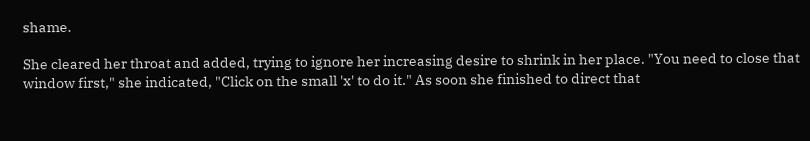shame.

She cleared her throat and added, trying to ignore her increasing desire to shrink in her place. "You need to close that window first," she indicated, "Click on the small 'x' to do it." As soon she finished to direct that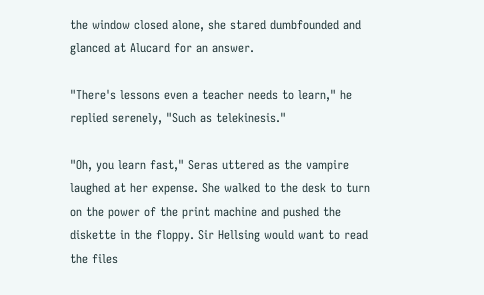the window closed alone, she stared dumbfounded and glanced at Alucard for an answer.

"There's lessons even a teacher needs to learn," he replied serenely, "Such as telekinesis."

"Oh, you learn fast," Seras uttered as the vampire laughed at her expense. She walked to the desk to turn on the power of the print machine and pushed the diskette in the floppy. Sir Hellsing would want to read the files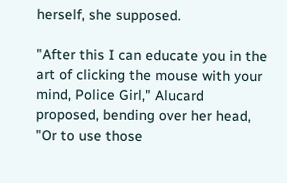herself, she supposed.

"After this I can educate you in the art of clicking the mouse with your mind, Police Girl," Alucard proposed, bending over her head, "Or to use those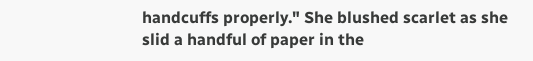handcuffs properly." She blushed scarlet as she slid a handful of paper in the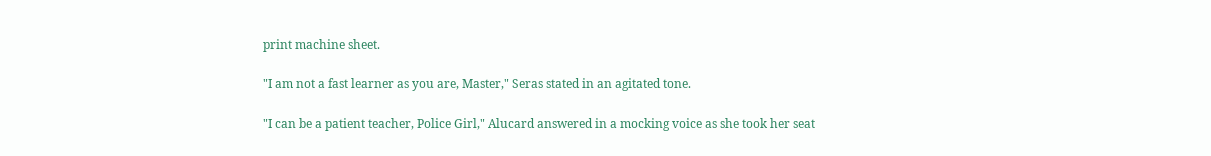print machine sheet.

"I am not a fast learner as you are, Master," Seras stated in an agitated tone.

"I can be a patient teacher, Police Girl," Alucard answered in a mocking voice as she took her seat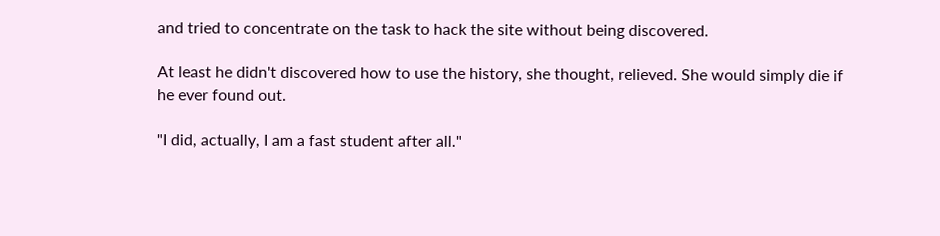and tried to concentrate on the task to hack the site without being discovered.

At least he didn't discovered how to use the history, she thought, relieved. She would simply die if he ever found out.

"I did, actually, I am a fast student after all."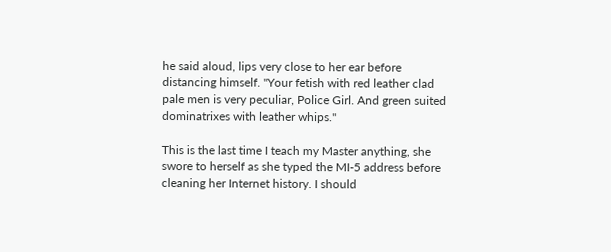he said aloud, lips very close to her ear before distancing himself. "Your fetish with red leather clad pale men is very peculiar, Police Girl. And green suited dominatrixes with leather whips."

This is the last time I teach my Master anything, she swore to herself as she typed the MI-5 address before cleaning her Internet history. I should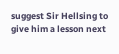suggest Sir Hellsing to give him a lesson next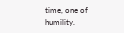time, one of humility.